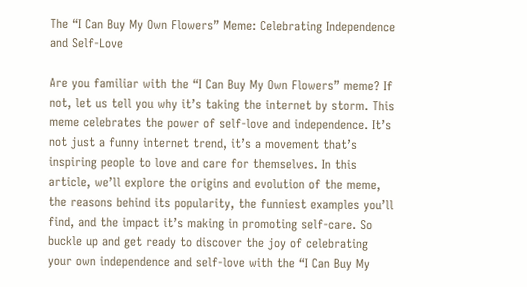The “I Can Buy My Own Flowers” Meme: Celebrating Independence and Self-Love

Are you familiar with the “I Can Buy My Own Flowers” meme? If not, let us tell you why it’s taking the internet by storm. This meme celebrates the power of self-love and independence. It’s not just a funny internet trend, it’s a movement that’s inspiring people to love and care for themselves. In this article, we’ll explore the origins and evolution of the meme, the reasons behind its popularity, the funniest examples you’ll find, and the impact it’s making in promoting self-care. So buckle up and get ready to discover the joy of celebrating your own independence and self-love with the “I Can Buy My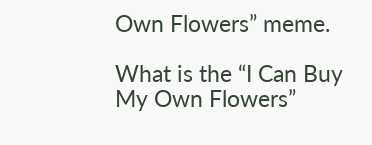Own Flowers” meme.

What is the “I Can Buy My Own Flowers”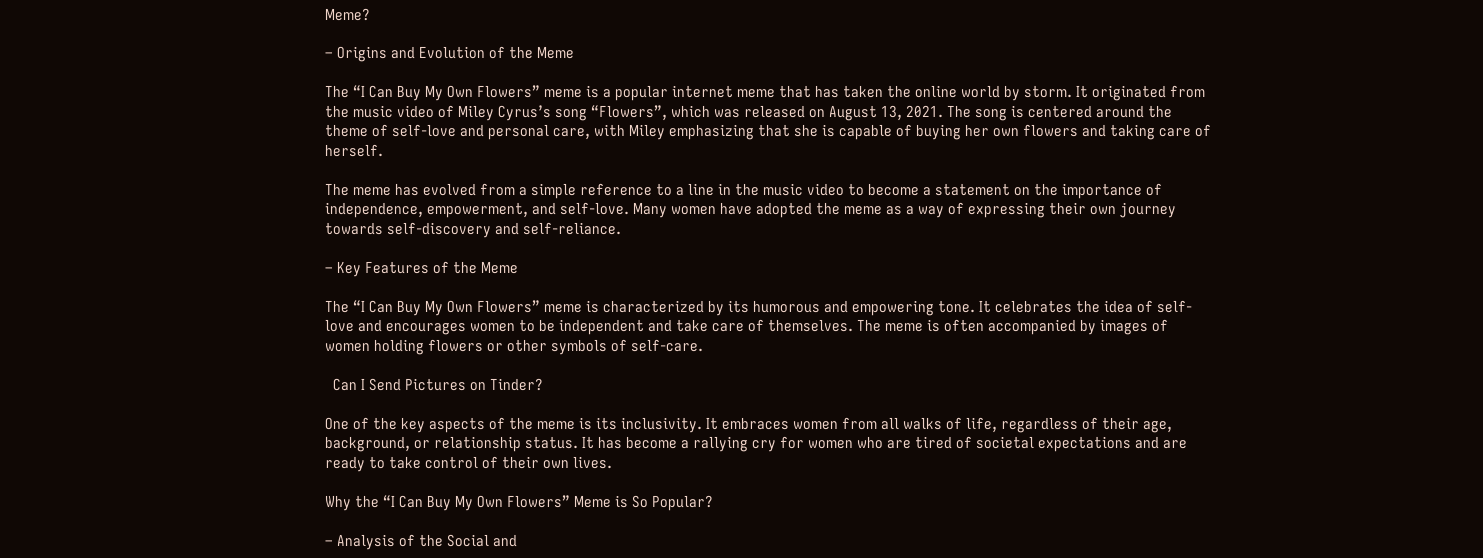Meme?

– Origins and Evolution of the Meme

The “I Can Buy My Own Flowers” meme is a popular internet meme that has taken the online world by storm. It originated from the music video of Miley Cyrus’s song “Flowers”, which was released on August 13, 2021. The song is centered around the theme of self-love and personal care, with Miley emphasizing that she is capable of buying her own flowers and taking care of herself.

The meme has evolved from a simple reference to a line in the music video to become a statement on the importance of independence, empowerment, and self-love. Many women have adopted the meme as a way of expressing their own journey towards self-discovery and self-reliance.

– Key Features of the Meme

The “I Can Buy My Own Flowers” meme is characterized by its humorous and empowering tone. It celebrates the idea of self-love and encourages women to be independent and take care of themselves. The meme is often accompanied by images of women holding flowers or other symbols of self-care.

  Can I Send Pictures on Tinder?

One of the key aspects of the meme is its inclusivity. It embraces women from all walks of life, regardless of their age, background, or relationship status. It has become a rallying cry for women who are tired of societal expectations and are ready to take control of their own lives.

Why the “I Can Buy My Own Flowers” Meme is So Popular?

– Analysis of the Social and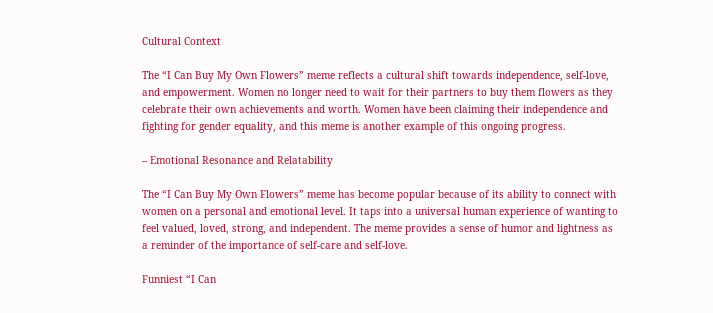Cultural Context

The “I Can Buy My Own Flowers” meme reflects a cultural shift towards independence, self-love, and empowerment. Women no longer need to wait for their partners to buy them flowers as they celebrate their own achievements and worth. Women have been claiming their independence and fighting for gender equality, and this meme is another example of this ongoing progress.

– Emotional Resonance and Relatability

The “I Can Buy My Own Flowers” meme has become popular because of its ability to connect with women on a personal and emotional level. It taps into a universal human experience of wanting to feel valued, loved, strong, and independent. The meme provides a sense of humor and lightness as a reminder of the importance of self-care and self-love.

Funniest “I Can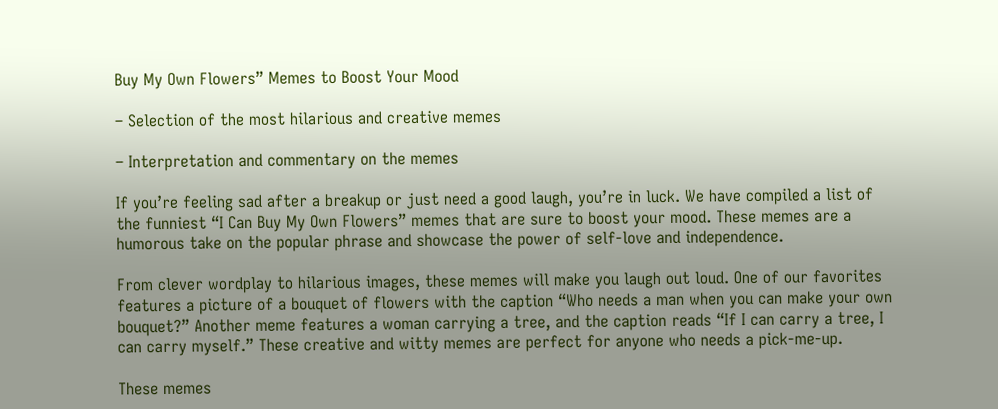Buy My Own Flowers” Memes to Boost Your Mood

– Selection of the most hilarious and creative memes

– Interpretation and commentary on the memes

If you’re feeling sad after a breakup or just need a good laugh, you’re in luck. We have compiled a list of the funniest “I Can Buy My Own Flowers” memes that are sure to boost your mood. These memes are a humorous take on the popular phrase and showcase the power of self-love and independence.

From clever wordplay to hilarious images, these memes will make you laugh out loud. One of our favorites features a picture of a bouquet of flowers with the caption “Who needs a man when you can make your own bouquet?” Another meme features a woman carrying a tree, and the caption reads “If I can carry a tree, I can carry myself.” These creative and witty memes are perfect for anyone who needs a pick-me-up.

These memes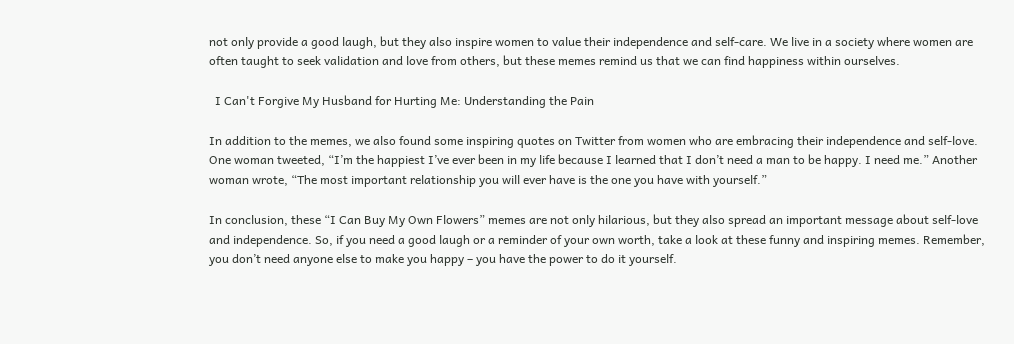not only provide a good laugh, but they also inspire women to value their independence and self-care. We live in a society where women are often taught to seek validation and love from others, but these memes remind us that we can find happiness within ourselves.

  I Can't Forgive My Husband for Hurting Me: Understanding the Pain

In addition to the memes, we also found some inspiring quotes on Twitter from women who are embracing their independence and self-love. One woman tweeted, “I’m the happiest I’ve ever been in my life because I learned that I don’t need a man to be happy. I need me.” Another woman wrote, “The most important relationship you will ever have is the one you have with yourself.”

In conclusion, these “I Can Buy My Own Flowers” memes are not only hilarious, but they also spread an important message about self-love and independence. So, if you need a good laugh or a reminder of your own worth, take a look at these funny and inspiring memes. Remember, you don’t need anyone else to make you happy – you have the power to do it yourself.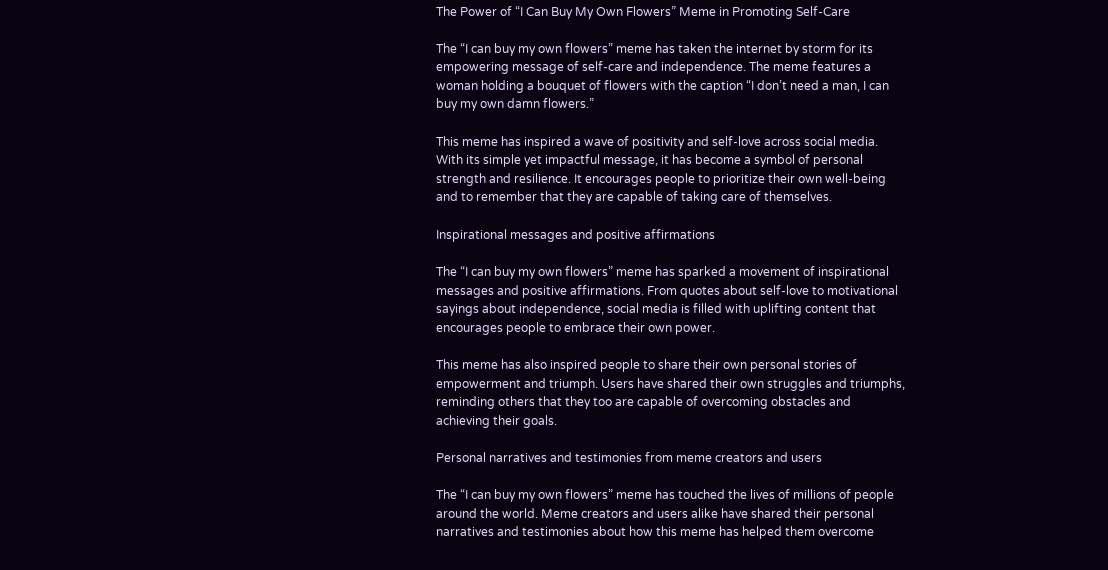The Power of “I Can Buy My Own Flowers” Meme in Promoting Self-Care

The “I can buy my own flowers” meme has taken the internet by storm for its empowering message of self-care and independence. The meme features a woman holding a bouquet of flowers with the caption “I don’t need a man, I can buy my own damn flowers.”

This meme has inspired a wave of positivity and self-love across social media. With its simple yet impactful message, it has become a symbol of personal strength and resilience. It encourages people to prioritize their own well-being and to remember that they are capable of taking care of themselves.

Inspirational messages and positive affirmations

The “I can buy my own flowers” meme has sparked a movement of inspirational messages and positive affirmations. From quotes about self-love to motivational sayings about independence, social media is filled with uplifting content that encourages people to embrace their own power.

This meme has also inspired people to share their own personal stories of empowerment and triumph. Users have shared their own struggles and triumphs, reminding others that they too are capable of overcoming obstacles and achieving their goals.

Personal narratives and testimonies from meme creators and users

The “I can buy my own flowers” meme has touched the lives of millions of people around the world. Meme creators and users alike have shared their personal narratives and testimonies about how this meme has helped them overcome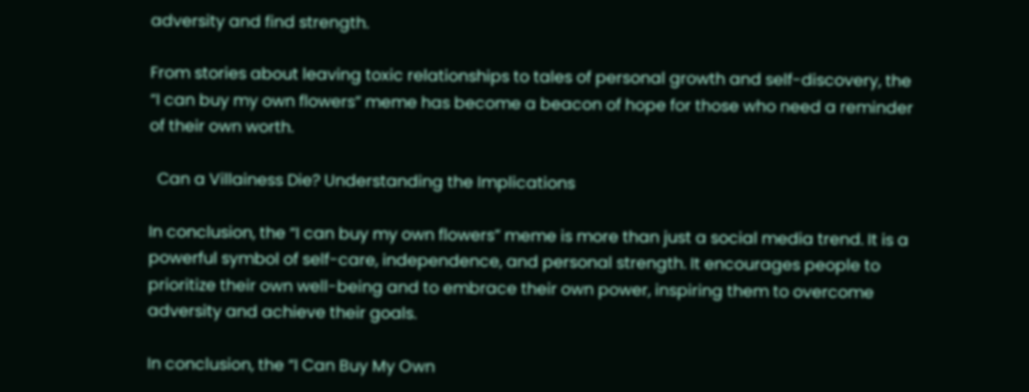adversity and find strength.

From stories about leaving toxic relationships to tales of personal growth and self-discovery, the “I can buy my own flowers” meme has become a beacon of hope for those who need a reminder of their own worth.

  Can a Villainess Die? Understanding the Implications

In conclusion, the “I can buy my own flowers” meme is more than just a social media trend. It is a powerful symbol of self-care, independence, and personal strength. It encourages people to prioritize their own well-being and to embrace their own power, inspiring them to overcome adversity and achieve their goals.

In conclusion, the “I Can Buy My Own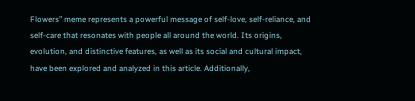Flowers” meme represents a powerful message of self-love, self-reliance, and self-care that resonates with people all around the world. Its origins, evolution, and distinctive features, as well as its social and cultural impact, have been explored and analyzed in this article. Additionally,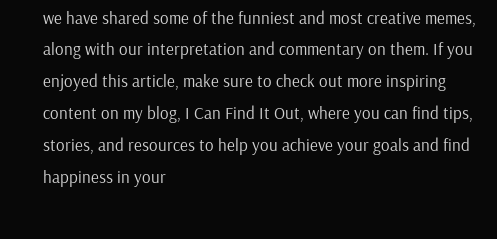we have shared some of the funniest and most creative memes, along with our interpretation and commentary on them. If you enjoyed this article, make sure to check out more inspiring content on my blog, I Can Find It Out, where you can find tips, stories, and resources to help you achieve your goals and find happiness in your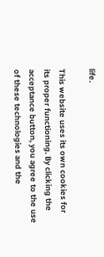life.

This website uses its own cookies for its proper functioning. By clicking the acceptance button, you agree to the use of these technologies and the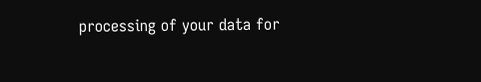processing of your data for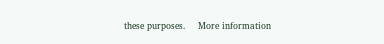these purposes.    More information